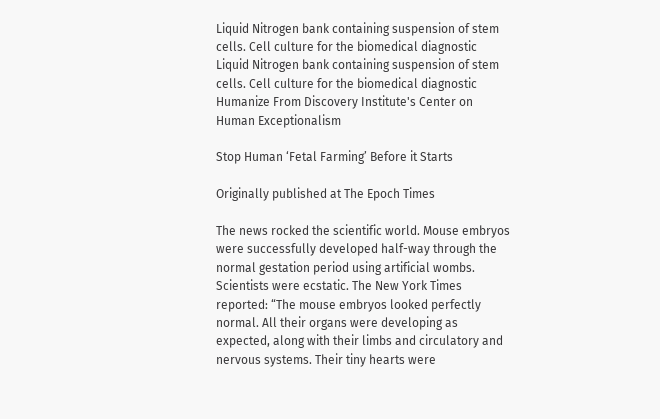Liquid Nitrogen bank containing suspension of stem cells. Cell culture for the biomedical diagnostic
Liquid Nitrogen bank containing suspension of stem cells. Cell culture for the biomedical diagnostic
Humanize From Discovery Institute's Center on Human Exceptionalism

Stop Human ‘Fetal Farming’ Before it Starts

Originally published at The Epoch Times

The news rocked the scientific world. Mouse embryos were successfully developed half-way through the normal gestation period using artificial wombs. Scientists were ecstatic. The New York Times reported: “The mouse embryos looked perfectly normal. All their organs were developing as expected, along with their limbs and circulatory and nervous systems. Their tiny hearts were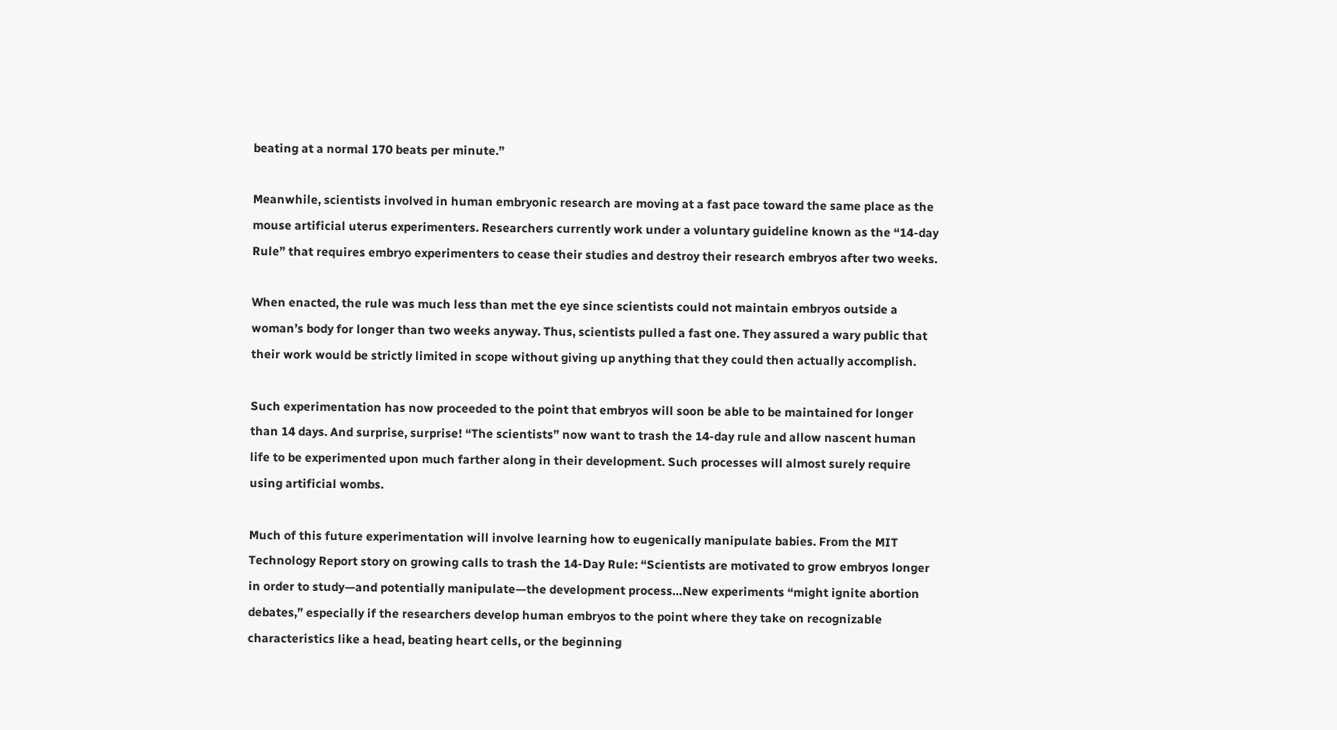beating at a normal 170 beats per minute.”

Meanwhile, scientists involved in human embryonic research are moving at a fast pace toward the same place as the mouse artificial uterus experimenters. Researchers currently work under a voluntary guideline known as the “14-day Rule” that requires embryo experimenters to cease their studies and destroy their research embryos after two weeks.

When enacted, the rule was much less than met the eye since scientists could not maintain embryos outside a woman’s body for longer than two weeks anyway. Thus, scientists pulled a fast one. They assured a wary public that their work would be strictly limited in scope without giving up anything that they could then actually accomplish.

Such experimentation has now proceeded to the point that embryos will soon be able to be maintained for longer than 14 days. And surprise, surprise! “The scientists” now want to trash the 14-day rule and allow nascent human life to be experimented upon much farther along in their development. Such processes will almost surely require using artificial wombs.

Much of this future experimentation will involve learning how to eugenically manipulate babies. From the MIT Technology Report story on growing calls to trash the 14-Day Rule: “Scientists are motivated to grow embryos longer in order to study—and potentially manipulate—the development process…New experiments “might ignite abortion debates,” especially if the researchers develop human embryos to the point where they take on recognizable characteristics like a head, beating heart cells, or the beginning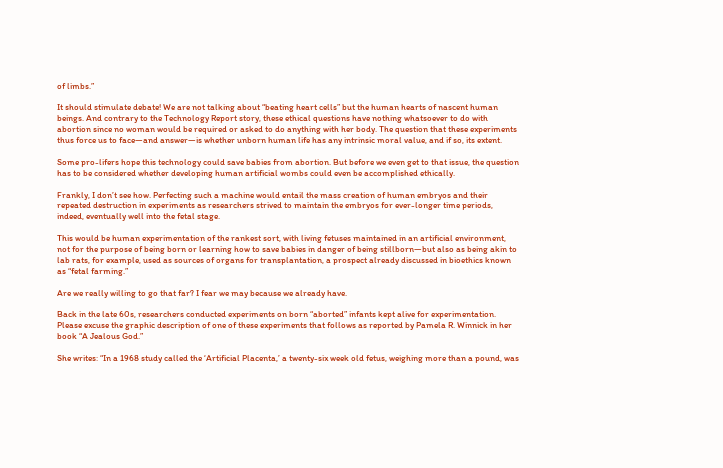of limbs.”

It should stimulate debate! We are not talking about “beating heart cells” but the human hearts of nascent human beings. And contrary to the Technology Report story, these ethical questions have nothing whatsoever to do with abortion since no woman would be required or asked to do anything with her body. The question that these experiments thus force us to face—and answer—is whether unborn human life has any intrinsic moral value, and if so, its extent.

Some pro-lifers hope this technology could save babies from abortion. But before we even get to that issue, the question has to be considered whether developing human artificial wombs could even be accomplished ethically.

Frankly, I don’t see how. Perfecting such a machine would entail the mass creation of human embryos and their repeated destruction in experiments as researchers strived to maintain the embryos for ever-longer time periods, indeed, eventually well into the fetal stage.

This would be human experimentation of the rankest sort, with living fetuses maintained in an artificial environment, not for the purpose of being born or learning how to save babies in danger of being stillborn—but also as being akin to lab rats, for example, used as sources of organs for transplantation, a prospect already discussed in bioethics known as “fetal farming.”

Are we really willing to go that far? I fear we may because we already have.

Back in the late 60s, researchers conducted experiments on born “aborted” infants kept alive for experimentation. Please excuse the graphic description of one of these experiments that follows as reported by Pamela R. Winnick in her book “A Jealous God.”

She writes: “In a 1968 study called the ‘Artificial Placenta,’ a twenty-six week old fetus, weighing more than a pound, was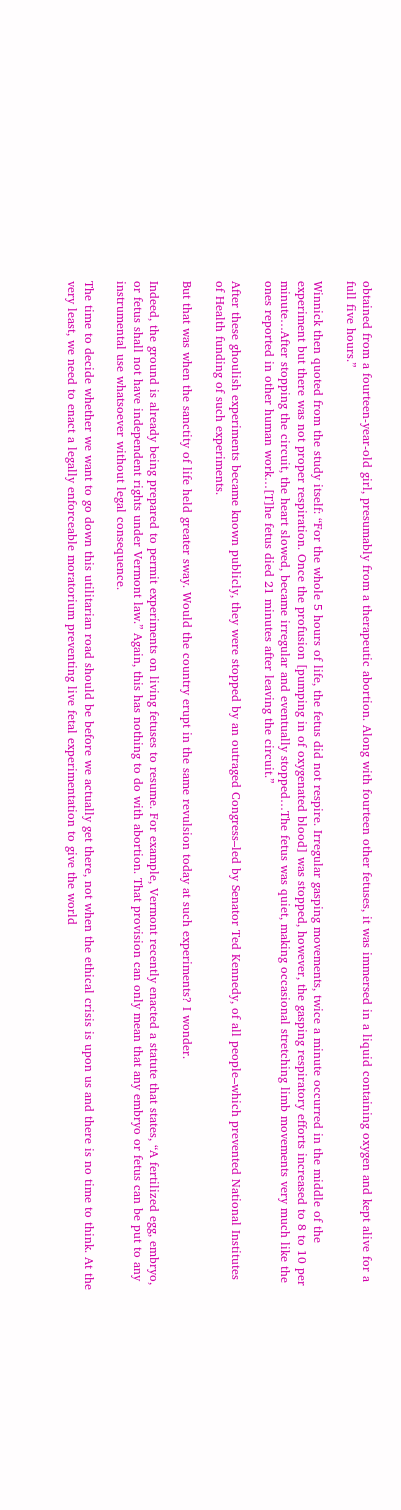obtained from a fourteen-year-old girl, presumably from a therapeutic abortion. Along with fourteen other fetuses, it was immersed in a liquid containing oxygen and kept alive for a full five hours.”

Winnick then quoted from the study itself: “For the whole 5 hours of life, the fetus did not respire. Irregular gasping movements, twice a minute occurred in the middle of the experiment but there was not proper respiration. Once the profusion [pumping in of oxygenated blood] was stopped, however, the gasping respiratory efforts increased to 8 to 10 per minute…After stopping the circuit, the heart slowed, became irregular and eventually stopped…The fetus was quiet, making occasional stretching limb movements very much like the ones reported in other human work…[T]he fetus died 21 minutes after leaving the circuit.”

After these ghoulish experiments became known publicly, they were stopped by an outraged Congress–led by Senator Ted Kennedy, of all people–which prevented National Institutes of Health funding of such experiments.

But that was when the sanctity of life held greater sway. Would the country erupt in the same revulsion today at such experiments? I wonder.

Indeed, the ground is already being prepared to permit experiments on living fetuses to resume. For example, Vermont recently enacted a statute that states, “A fertilized egg, embryo, or fetus shall not have independent rights under Vermont law.” Again, this has nothing to do with abortion. That provision can only mean that any embryo or fetus can be put to any instrumental use whatsoever without legal consequence.

The time to decide whether we want to go down this utilitarian road should be before we actually get there, not when the ethical crisis is upon us and there is no time to think. At the very least, we need to enact a legally enforceable moratorium preventing live fetal experimentation to give the world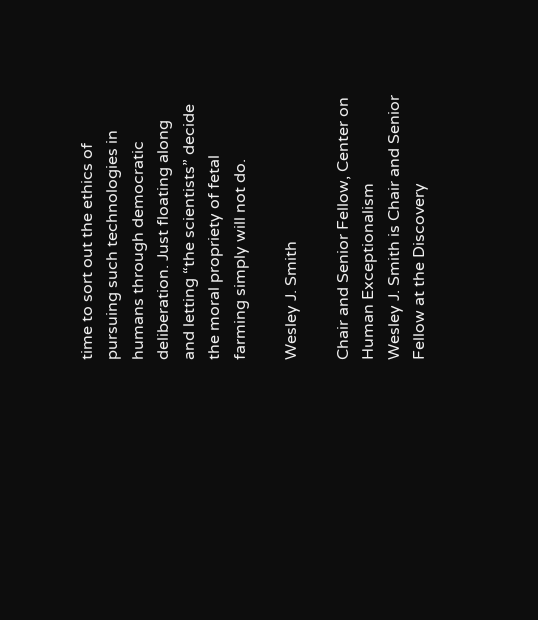time to sort out the ethics of pursuing such technologies in humans through democratic deliberation. Just floating along and letting “the scientists” decide the moral propriety of fetal farming simply will not do.

Wesley J. Smith

Chair and Senior Fellow, Center on Human Exceptionalism
Wesley J. Smith is Chair and Senior Fellow at the Discovery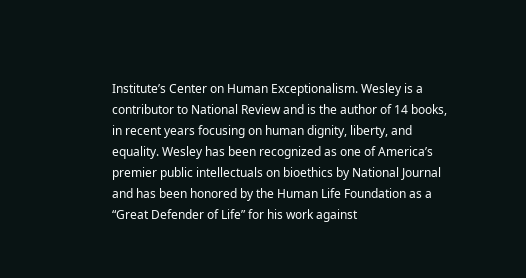Institute’s Center on Human Exceptionalism. Wesley is a contributor to National Review and is the author of 14 books, in recent years focusing on human dignity, liberty, and equality. Wesley has been recognized as one of America’s premier public intellectuals on bioethics by National Journal and has been honored by the Human Life Foundation as a “Great Defender of Life” for his work against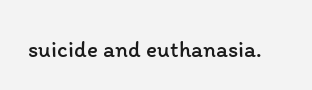suicide and euthanasia.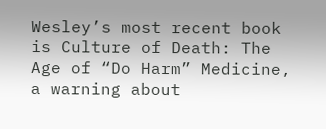Wesley’s most recent book is Culture of Death: The Age of “Do Harm” Medicine, a warning about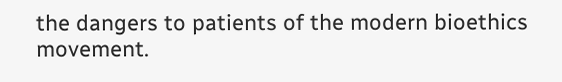the dangers to patients of the modern bioethics movement.